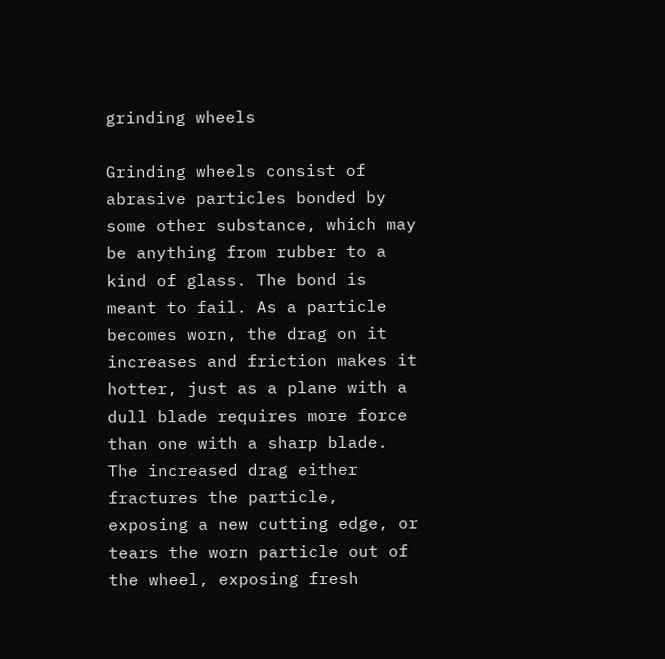grinding wheels

Grinding wheels consist of abrasive particles bonded by some other substance, which may be anything from rubber to a kind of glass. The bond is meant to fail. As a particle becomes worn, the drag on it increases and friction makes it hotter, just as a plane with a dull blade requires more force than one with a sharp blade. The increased drag either fractures the particle, exposing a new cutting edge, or tears the worn particle out of the wheel, exposing fresh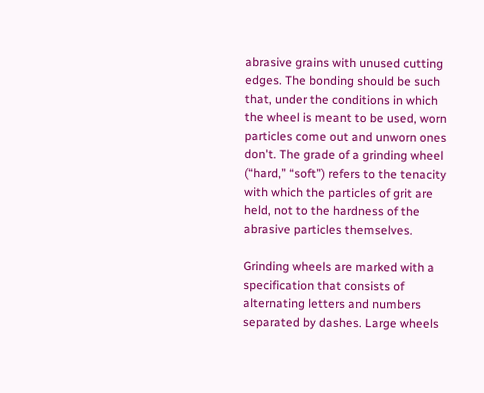abrasive grains with unused cutting edges. The bonding should be such that, under the conditions in which the wheel is meant to be used, worn particles come out and unworn ones don't. The grade of a grinding wheel (“hard,” “soft”) refers to the tenacity with which the particles of grit are held, not to the hardness of the abrasive particles themselves.

Grinding wheels are marked with a specification that consists of alternating letters and numbers separated by dashes. Large wheels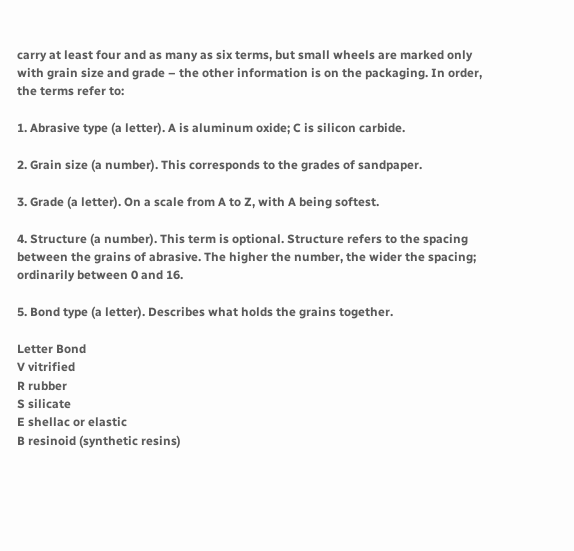carry at least four and as many as six terms, but small wheels are marked only with grain size and grade – the other information is on the packaging. In order, the terms refer to:

1. Abrasive type (a letter). A is aluminum oxide; C is silicon carbide.

2. Grain size (a number). This corresponds to the grades of sandpaper.

3. Grade (a letter). On a scale from A to Z, with A being softest.

4. Structure (a number). This term is optional. Structure refers to the spacing between the grains of abrasive. The higher the number, the wider the spacing; ordinarily between 0 and 16.

5. Bond type (a letter). Describes what holds the grains together.

Letter Bond
V vitrified
R rubber
S silicate
E shellac or elastic
B resinoid (synthetic resins)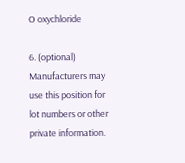O oxychloride

6. (optional) Manufacturers may use this position for lot numbers or other private information.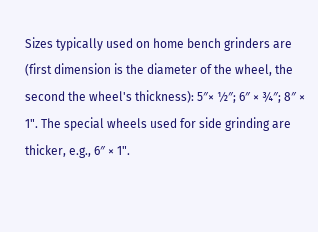Sizes typically used on home bench grinders are (first dimension is the diameter of the wheel, the second the wheel's thickness): 5″× ½″; 6″ × ¾″; 8″ × 1". The special wheels used for side grinding are thicker, e.g., 6″ × 1".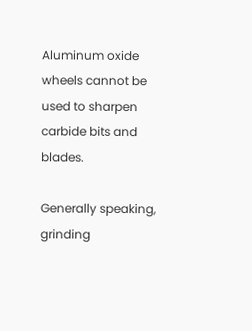Aluminum oxide wheels cannot be used to sharpen carbide bits and blades.

Generally speaking, grinding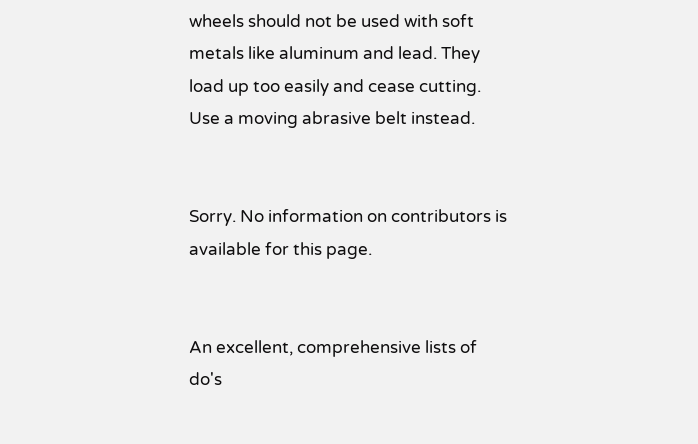wheels should not be used with soft metals like aluminum and lead. They load up too easily and cease cutting. Use a moving abrasive belt instead.


Sorry. No information on contributors is available for this page.


An excellent, comprehensive lists of do's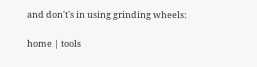and don't's in using grinding wheels:

home | tools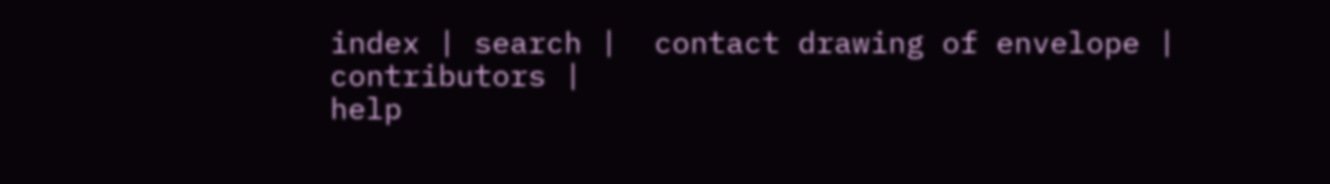index | search |  contact drawing of envelope |  contributors |
help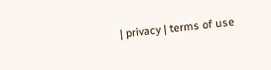| privacy | terms of use